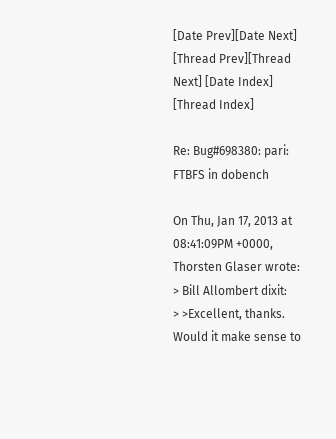[Date Prev][Date Next] [Thread Prev][Thread Next] [Date Index] [Thread Index]

Re: Bug#698380: pari: FTBFS in dobench

On Thu, Jan 17, 2013 at 08:41:09PM +0000, Thorsten Glaser wrote:
> Bill Allombert dixit:
> >Excellent, thanks. Would it make sense to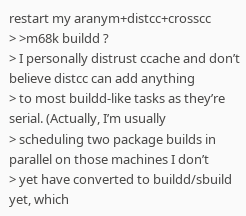restart my aranym+distcc+crosscc
> >m68k buildd ?
> I personally distrust ccache and don’t believe distcc can add anything
> to most buildd-like tasks as they’re serial. (Actually, I’m usually
> scheduling two package builds in parallel on those machines I don’t
> yet have converted to buildd/sbuild yet, which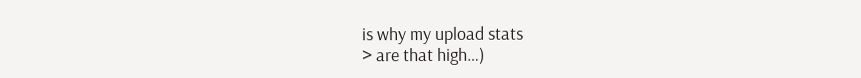is why my upload stats
> are that high…)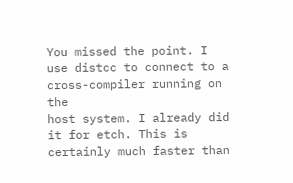You missed the point. I use distcc to connect to a cross-compiler running on the
host system. I already did it for etch. This is certainly much faster than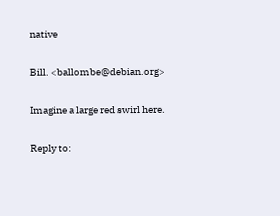native

Bill. <ballombe@debian.org>

Imagine a large red swirl here.

Reply to: